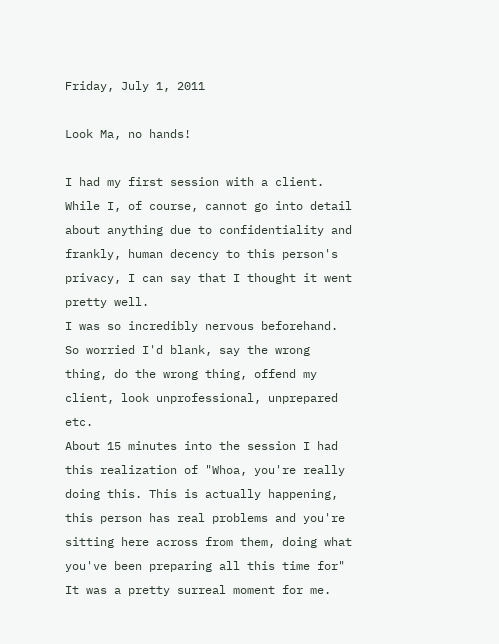Friday, July 1, 2011

Look Ma, no hands!

I had my first session with a client.
While I, of course, cannot go into detail about anything due to confidentiality and frankly, human decency to this person's privacy, I can say that I thought it went pretty well.
I was so incredibly nervous beforehand. So worried I'd blank, say the wrong thing, do the wrong thing, offend my client, look unprofessional, unprepared etc.
About 15 minutes into the session I had this realization of "Whoa, you're really doing this. This is actually happening, this person has real problems and you're sitting here across from them, doing what you've been preparing all this time for"
It was a pretty surreal moment for me.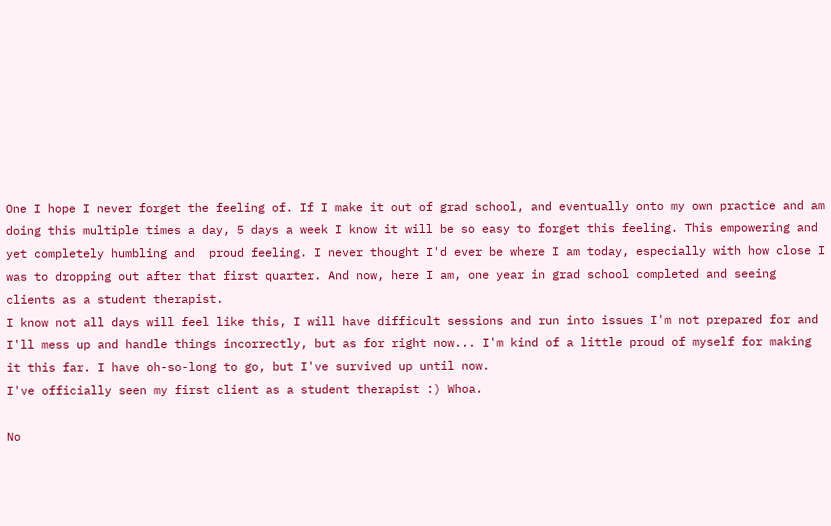One I hope I never forget the feeling of. If I make it out of grad school, and eventually onto my own practice and am doing this multiple times a day, 5 days a week I know it will be so easy to forget this feeling. This empowering and yet completely humbling and  proud feeling. I never thought I'd ever be where I am today, especially with how close I was to dropping out after that first quarter. And now, here I am, one year in grad school completed and seeing clients as a student therapist.
I know not all days will feel like this, I will have difficult sessions and run into issues I'm not prepared for and I'll mess up and handle things incorrectly, but as for right now... I'm kind of a little proud of myself for making it this far. I have oh-so-long to go, but I've survived up until now.
I've officially seen my first client as a student therapist :) Whoa.

No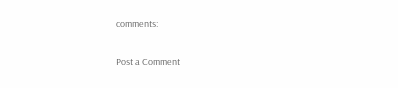comments:

Post a Comment